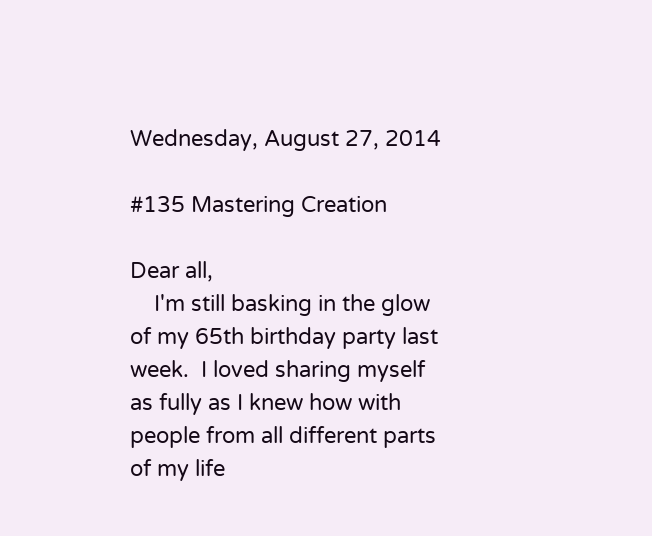Wednesday, August 27, 2014

#135 Mastering Creation

Dear all,
    I'm still basking in the glow of my 65th birthday party last week.  I loved sharing myself as fully as I knew how with people from all different parts of my life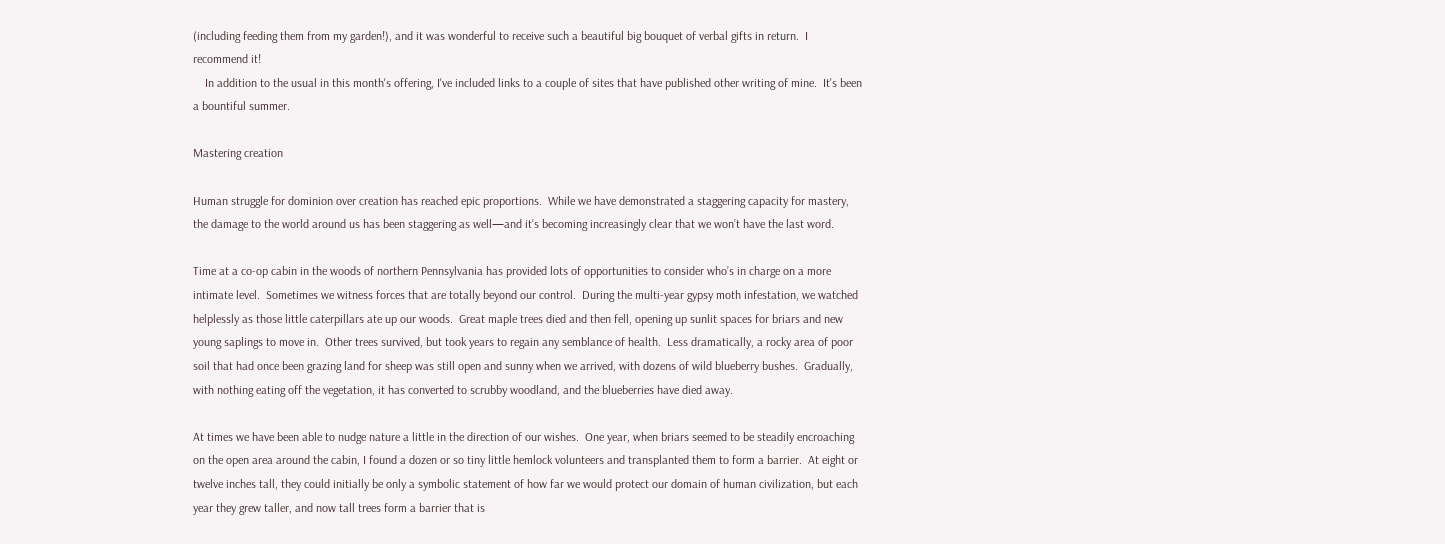(including feeding them from my garden!), and it was wonderful to receive such a beautiful big bouquet of verbal gifts in return.  I recommend it!
    In addition to the usual in this month's offering, I've included links to a couple of sites that have published other writing of mine.  It's been a bountiful summer.

Mastering creation

Human struggle for dominion over creation has reached epic proportions.  While we have demonstrated a staggering capacity for mastery, the damage to the world around us has been staggering as well—and it’s becoming increasingly clear that we won’t have the last word.

Time at a co-op cabin in the woods of northern Pennsylvania has provided lots of opportunities to consider who’s in charge on a more intimate level.  Sometimes we witness forces that are totally beyond our control.  During the multi-year gypsy moth infestation, we watched helplessly as those little caterpillars ate up our woods.  Great maple trees died and then fell, opening up sunlit spaces for briars and new young saplings to move in.  Other trees survived, but took years to regain any semblance of health.  Less dramatically, a rocky area of poor soil that had once been grazing land for sheep was still open and sunny when we arrived, with dozens of wild blueberry bushes.  Gradually, with nothing eating off the vegetation, it has converted to scrubby woodland, and the blueberries have died away.

At times we have been able to nudge nature a little in the direction of our wishes.  One year, when briars seemed to be steadily encroaching on the open area around the cabin, I found a dozen or so tiny little hemlock volunteers and transplanted them to form a barrier.  At eight or twelve inches tall, they could initially be only a symbolic statement of how far we would protect our domain of human civilization, but each year they grew taller, and now tall trees form a barrier that is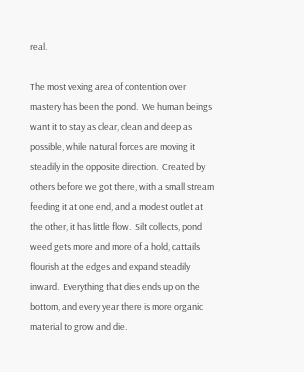real.

The most vexing area of contention over mastery has been the pond.  We human beings want it to stay as clear, clean and deep as possible, while natural forces are moving it steadily in the opposite direction.  Created by others before we got there, with a small stream feeding it at one end, and a modest outlet at the other, it has little flow.  Silt collects, pond weed gets more and more of a hold, cattails flourish at the edges and expand steadily inward.  Everything that dies ends up on the bottom, and every year there is more organic material to grow and die.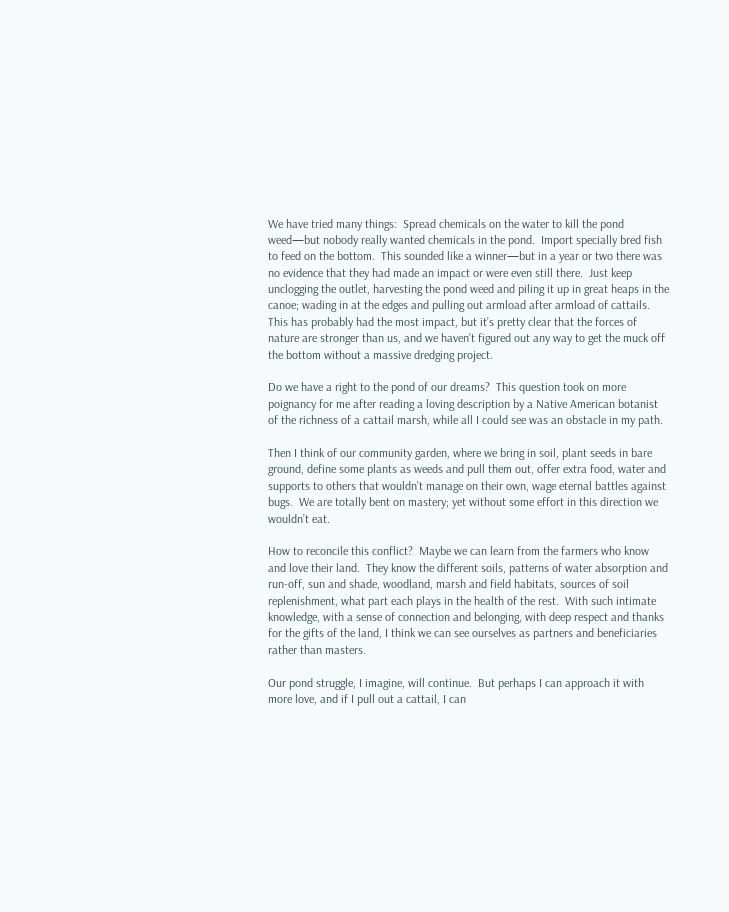We have tried many things:  Spread chemicals on the water to kill the pond weed—but nobody really wanted chemicals in the pond.  Import specially bred fish to feed on the bottom.  This sounded like a winner—but in a year or two there was no evidence that they had made an impact or were even still there.  Just keep unclogging the outlet, harvesting the pond weed and piling it up in great heaps in the canoe; wading in at the edges and pulling out armload after armload of cattails.  This has probably had the most impact, but it’s pretty clear that the forces of nature are stronger than us, and we haven’t figured out any way to get the muck off the bottom without a massive dredging project.

Do we have a right to the pond of our dreams?  This question took on more poignancy for me after reading a loving description by a Native American botanist of the richness of a cattail marsh, while all I could see was an obstacle in my path.

Then I think of our community garden, where we bring in soil, plant seeds in bare ground, define some plants as weeds and pull them out, offer extra food, water and supports to others that wouldn’t manage on their own, wage eternal battles against bugs.  We are totally bent on mastery; yet without some effort in this direction we wouldn’t eat.

How to reconcile this conflict?  Maybe we can learn from the farmers who know and love their land.  They know the different soils, patterns of water absorption and run-off, sun and shade, woodland, marsh and field habitats, sources of soil replenishment, what part each plays in the health of the rest.  With such intimate knowledge, with a sense of connection and belonging, with deep respect and thanks for the gifts of the land, I think we can see ourselves as partners and beneficiaries rather than masters.

Our pond struggle, I imagine, will continue.  But perhaps I can approach it with more love, and if I pull out a cattail, I can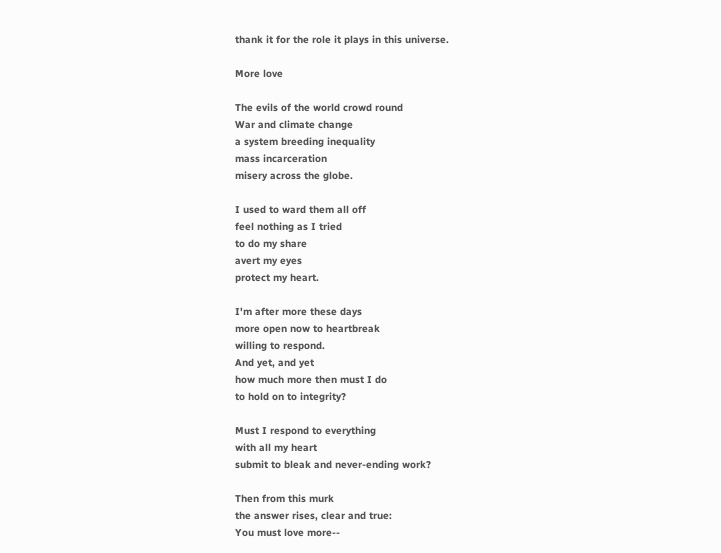thank it for the role it plays in this universe.

More love

The evils of the world crowd round
War and climate change
a system breeding inequality
mass incarceration
misery across the globe.

I used to ward them all off
feel nothing as I tried
to do my share
avert my eyes
protect my heart.

I'm after more these days
more open now to heartbreak
willing to respond.
And yet, and yet
how much more then must I do
to hold on to integrity?

Must I respond to everything
with all my heart
submit to bleak and never-ending work?

Then from this murk
the answer rises, clear and true:
You must love more--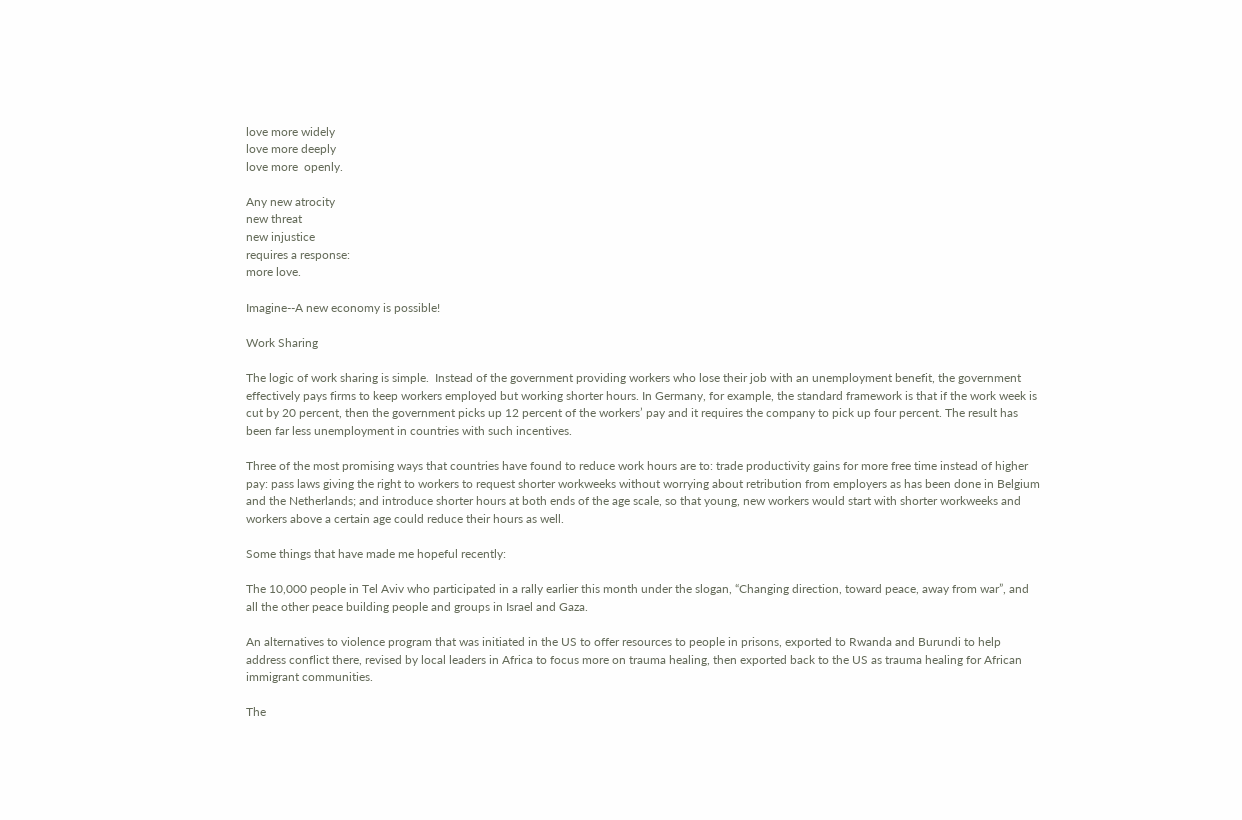love more widely
love more deeply
love more  openly.

Any new atrocity
new threat
new injustice
requires a response:
more love.

Imagine--A new economy is possible!

Work Sharing

The logic of work sharing is simple.  Instead of the government providing workers who lose their job with an unemployment benefit, the government effectively pays firms to keep workers employed but working shorter hours. In Germany, for example, the standard framework is that if the work week is cut by 20 percent, then the government picks up 12 percent of the workers’ pay and it requires the company to pick up four percent. The result has been far less unemployment in countries with such incentives.

Three of the most promising ways that countries have found to reduce work hours are to: trade productivity gains for more free time instead of higher pay: pass laws giving the right to workers to request shorter workweeks without worrying about retribution from employers as has been done in Belgium and the Netherlands; and introduce shorter hours at both ends of the age scale, so that young, new workers would start with shorter workweeks and workers above a certain age could reduce their hours as well.

Some things that have made me hopeful recently:

The 10,000 people in Tel Aviv who participated in a rally earlier this month under the slogan, “Changing direction, toward peace, away from war”, and all the other peace building people and groups in Israel and Gaza.

An alternatives to violence program that was initiated in the US to offer resources to people in prisons, exported to Rwanda and Burundi to help address conflict there, revised by local leaders in Africa to focus more on trauma healing, then exported back to the US as trauma healing for African immigrant communities.

The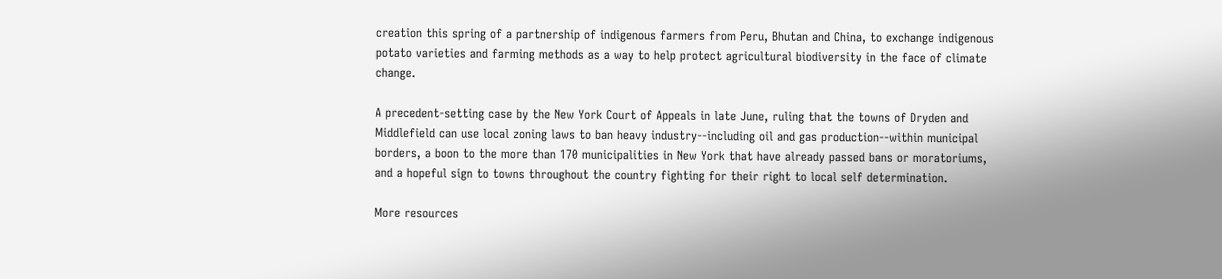creation this spring of a partnership of indigenous farmers from Peru, Bhutan and China, to exchange indigenous potato varieties and farming methods as a way to help protect agricultural biodiversity in the face of climate change.

A precedent-setting case by the New York Court of Appeals in late June, ruling that the towns of Dryden and Middlefield can use local zoning laws to ban heavy industry--including oil and gas production--within municipal borders, a boon to the more than 170 municipalities in New York that have already passed bans or moratoriums, and a hopeful sign to towns throughout the country fighting for their right to local self determination.

More resources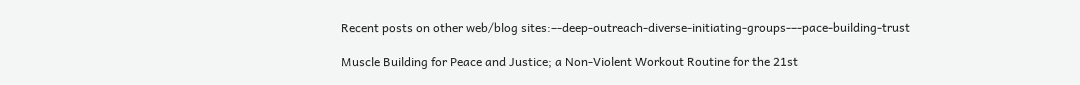Recent posts on other web/blog sites:–-deep-outreach-diverse-initiating-groups-–-pace-building-trust

Muscle Building for Peace and Justice; a Non-Violent Workout Routine for the 21st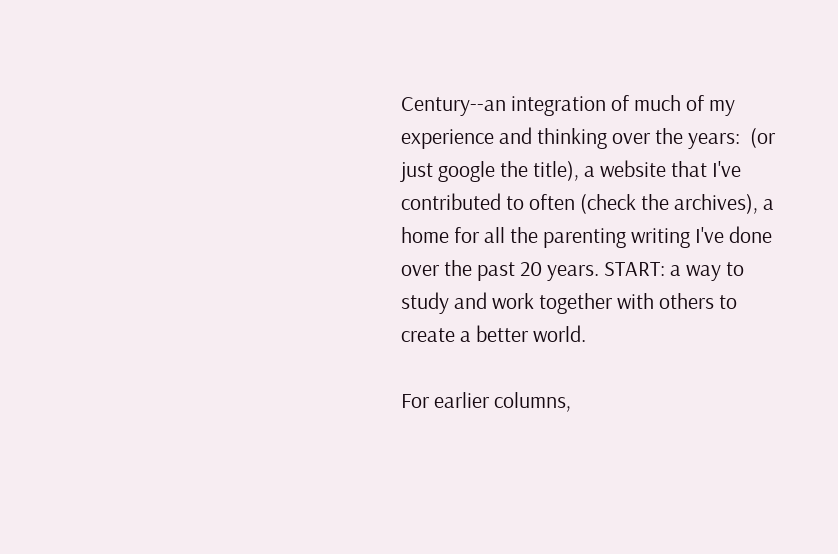Century--an integration of much of my experience and thinking over the years:  (or just google the title), a website that I've contributed to often (check the archives), a home for all the parenting writing I've done over the past 20 years. START: a way to study and work together with others to create a better world.

For earlier columns,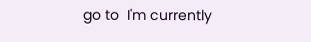go to  I'm currently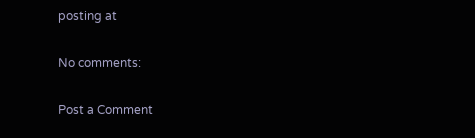posting at

No comments:

Post a Comment